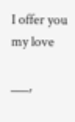I offer you my love

___,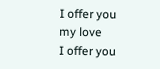I offer you my love
I offer you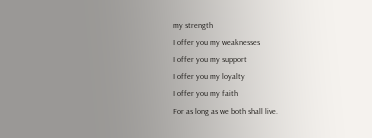my strength
I offer you my weaknesses
I offer you my support
I offer you my loyalty
I offer you my faith
For as long as we both shall live.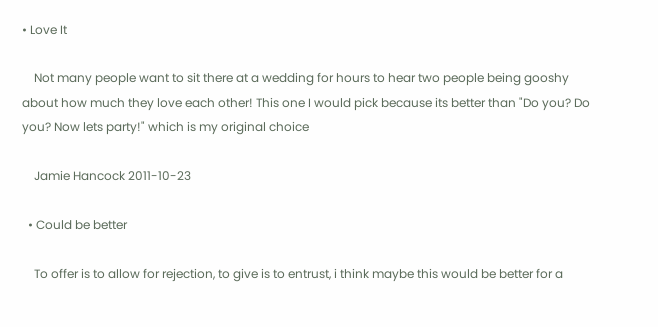• Love It

    Not many people want to sit there at a wedding for hours to hear two people being gooshy about how much they love each other! This one I would pick because its better than "Do you? Do you? Now lets party!" which is my original choice

    Jamie Hancock 2011-10-23

  • Could be better

    To offer is to allow for rejection, to give is to entrust, i think maybe this would be better for a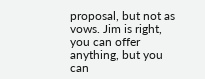proposal, but not as vows. Jim is right, you can offer anything, but you can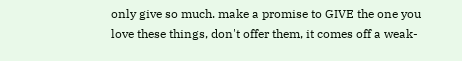only give so much. make a promise to GIVE the one you love these things, don't offer them, it comes off a weak-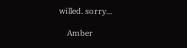willed. sorry...

    Amber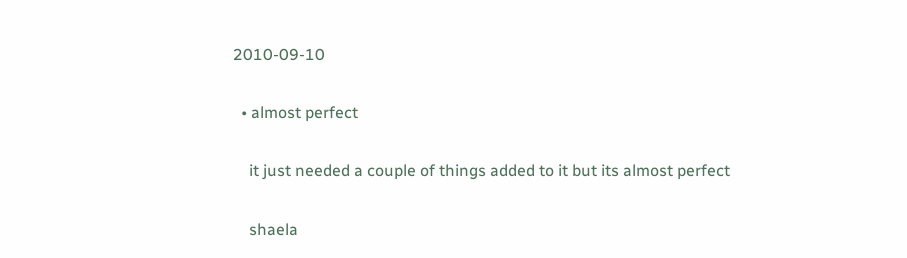2010-09-10

  • almost perfect

    it just needed a couple of things added to it but its almost perfect

    shaela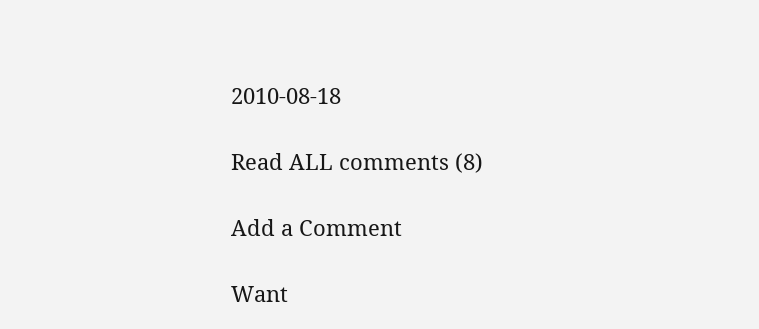2010-08-18

Read ALL comments (8)

Add a Comment

Want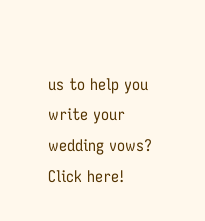us to help you write your wedding vows? Click here!